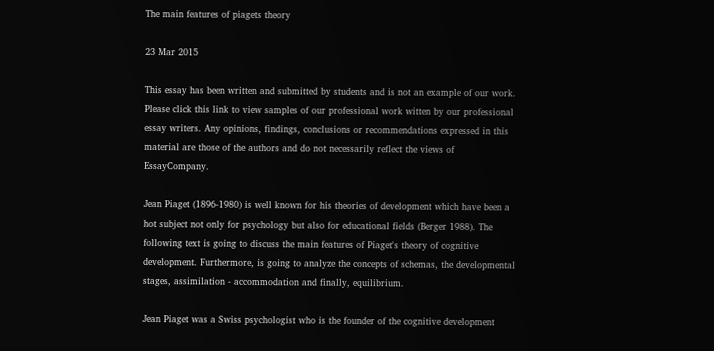The main features of piagets theory

23 Mar 2015

This essay has been written and submitted by students and is not an example of our work. Please click this link to view samples of our professional work witten by our professional essay writers. Any opinions, findings, conclusions or recommendations expressed in this material are those of the authors and do not necessarily reflect the views of EssayCompany.

Jean Piaget (1896-1980) is well known for his theories of development which have been a hot subject not only for psychology but also for educational fields (Berger 1988). The following text is going to discuss the main features of Piaget's theory of cognitive development. Furthermore, is going to analyze the concepts of schemas, the developmental stages, assimilation - accommodation and finally, equilibrium.

Jean Piaget was a Swiss psychologist who is the founder of the cognitive development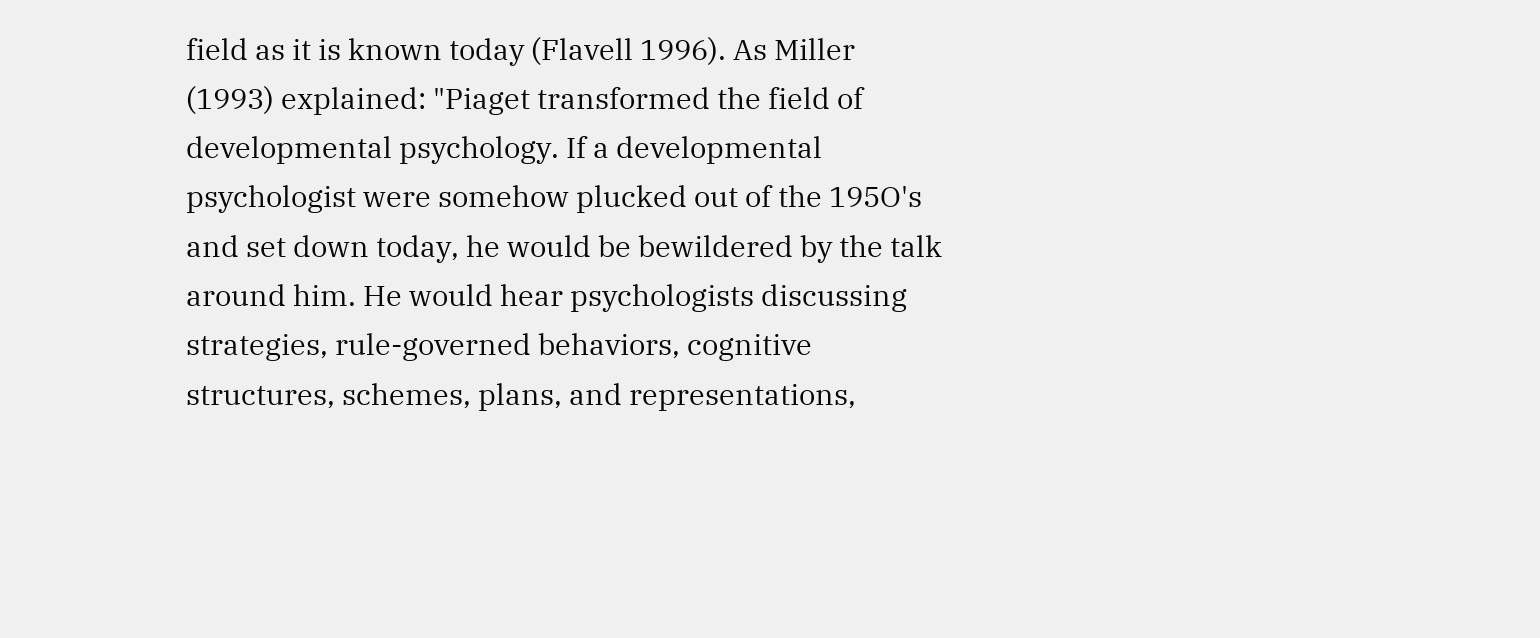field as it is known today (Flavell 1996). As Miller (1993) explained: "Piaget transformed the field of developmental psychology. If a developmental psychologist were somehow plucked out of the 195O's and set down today, he would be bewildered by the talk around him. He would hear psychologists discussing strategies, rule-governed behaviors, cognitive structures, schemes, plans, and representations,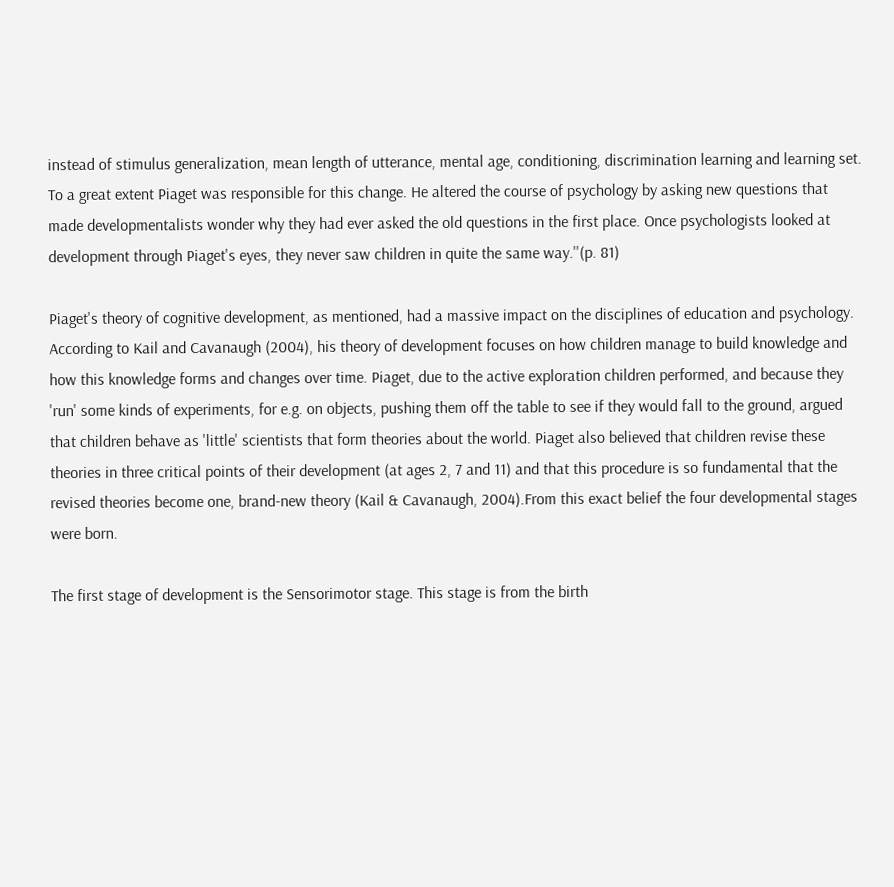instead of stimulus generalization, mean length of utterance, mental age, conditioning, discrimination learning and learning set. To a great extent Piaget was responsible for this change. He altered the course of psychology by asking new questions that made developmentalists wonder why they had ever asked the old questions in the first place. Once psychologists looked at development through Piaget's eyes, they never saw children in quite the same way.''(p. 81)

Piaget's theory of cognitive development, as mentioned, had a massive impact on the disciplines of education and psychology. According to Kail and Cavanaugh (2004), his theory of development focuses on how children manage to build knowledge and how this knowledge forms and changes over time. Piaget, due to the active exploration children performed, and because they 'run' some kinds of experiments, for e.g. on objects, pushing them off the table to see if they would fall to the ground, argued that children behave as 'little' scientists that form theories about the world. Piaget also believed that children revise these theories in three critical points of their development (at ages 2, 7 and 11) and that this procedure is so fundamental that the revised theories become one, brand-new theory (Kail & Cavanaugh, 2004).From this exact belief the four developmental stages were born.

The first stage of development is the Sensorimotor stage. This stage is from the birth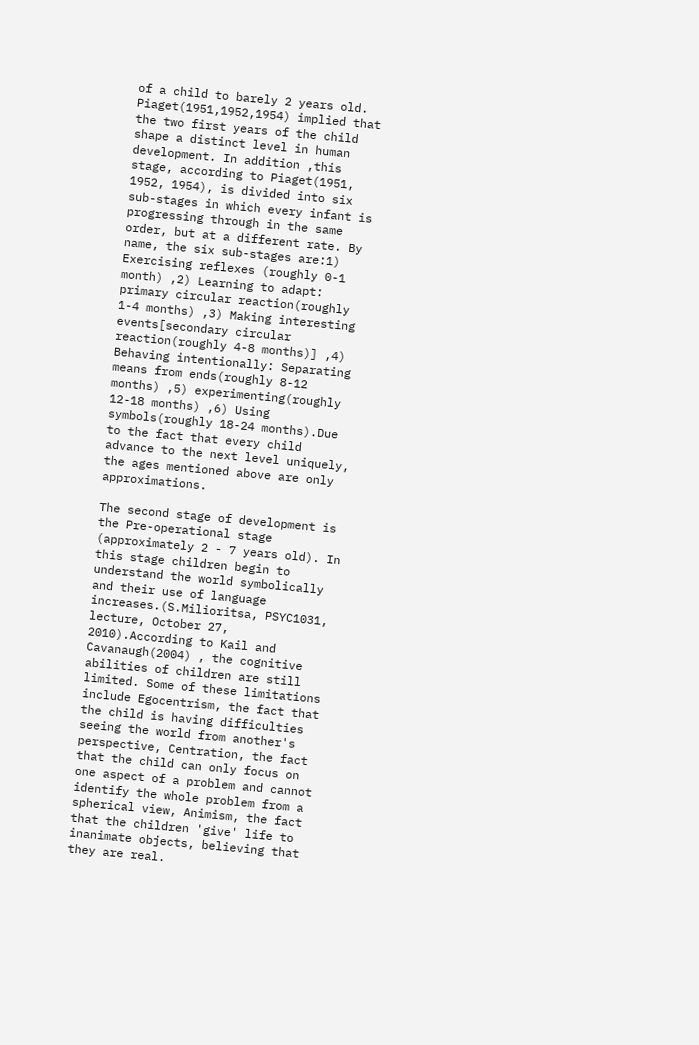of a child to barely 2 years old. Piaget(1951,1952,1954) implied that the two first years of the child shape a distinct level in human development. In addition ,this stage, according to Piaget(1951, 1952, 1954), is divided into six sub-stages in which every infant is progressing through in the same order, but at a different rate. By name, the six sub-stages are:1) Exercising reflexes (roughly 0-1 month) ,2) Learning to adapt: primary circular reaction(roughly 1-4 months) ,3) Making interesting events[secondary circular reaction(roughly 4-8 months)] ,4) Behaving intentionally: Separating means from ends(roughly 8-12 months) ,5) experimenting(roughly 12-18 months) ,6) Using symbols(roughly 18-24 months).Due to the fact that every child advance to the next level uniquely, the ages mentioned above are only approximations.

The second stage of development is the Pre-operational stage (approximately 2 - 7 years old). In this stage children begin to understand the world symbolically and their use of language increases.(S.Milioritsa, PSYC1031, lecture, October 27, 2010).According to Kail and Cavanaugh(2004) , the cognitive abilities of children are still limited. Some of these limitations include Egocentrism, the fact that the child is having difficulties seeing the world from another's perspective, Centration, the fact that the child can only focus on one aspect of a problem and cannot identify the whole problem from a spherical view, Animism, the fact that the children 'give' life to inanimate objects, believing that they are real.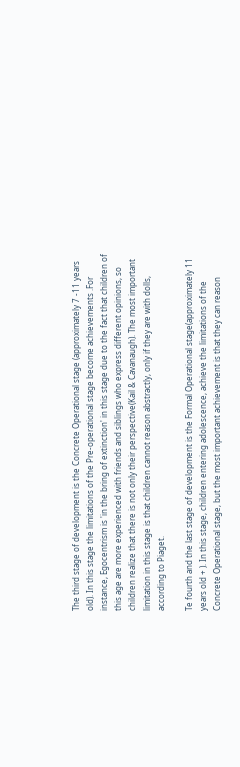The third stage of development is the Concrete Operational stage (approximately 7 -11 years old). In this stage the limitations of the Pre-operational stage become achievements .For instance, Egocentrism is 'in the bring of extinction' in this stage due to the fact that children of this age are more experienced with friends and siblings who express different opinions, so children realize that there is not only their perspective(Kail & Cavanaugh). The most important limitation in this stage is that children cannot reason abstractly, only if they are with dolls, according to Piaget.

Te fourth and the last stage of development is the Formal Operational stage(approximately 11 years old + ). In this stage, children entering adolescence, achieve the limitations of the Concrete Operational stage, but the most important achievement is that they can reason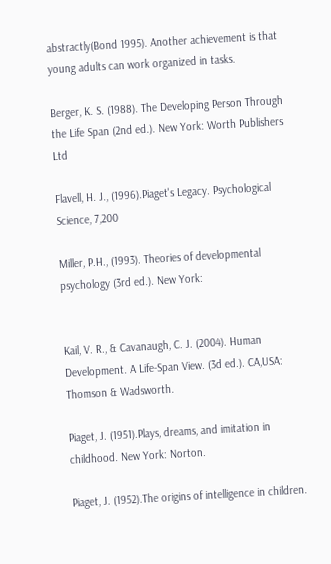abstractly(Bond 1995). Another achievement is that young adults can work organized in tasks.

Berger, K. S. (1988). The Developing Person Through the Life Span (2nd ed.). New York: Worth Publishers Ltd

Flavell, H. J., (1996).Piaget's Legacy. Psychological Science, 7,200

Miller, P.H., (1993). Theories of developmental psychology (3rd ed.). New York:


Kail, V. R., & Cavanaugh, C. J. (2004). Human Development. A Life-Span View. (3d ed.). CA,USA: Thomson & Wadsworth.

Piaget, J. (1951).Plays, dreams, and imitation in childhood. New York: Norton.

Piaget, J. (1952).The origins of intelligence in children.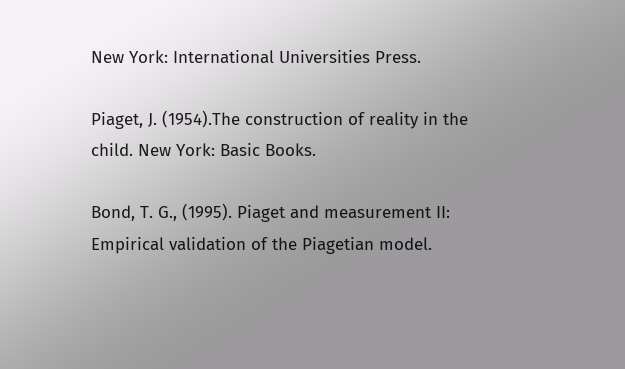New York: International Universities Press.

Piaget, J. (1954).The construction of reality in the child. New York: Basic Books.

Bond, T. G., (1995). Piaget and measurement II: Empirical validation of the Piagetian model.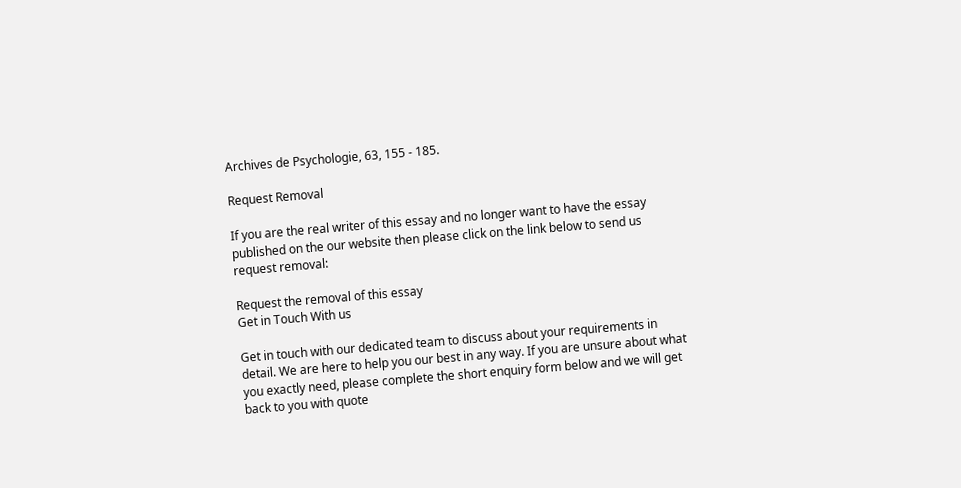Archives de Psychologie, 63, 155 - 185.

Request Removal

If you are the real writer of this essay and no longer want to have the essay published on the our website then please click on the link below to send us request removal:

Request the removal of this essay
Get in Touch With us

Get in touch with our dedicated team to discuss about your requirements in detail. We are here to help you our best in any way. If you are unsure about what you exactly need, please complete the short enquiry form below and we will get back to you with quote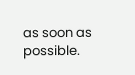as soon as possible.